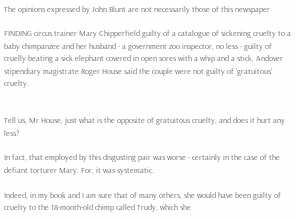The opinions expressed by John Blunt are not necessarily those of this newspaper

FINDING circus trainer Mary Chipperfield guilty of a catalogue of sickening cruelty to a baby chimpanzee and her husband - a government zoo inspector, no less - guilty of cruelly beating a sick elephant covered in open sores with a whip and a stick, Andover stipendiary magistrate Roger House said the couple were not guilty of 'gratuitous' cruelty.


Tell us, Mr House, just what is the opposite of gratuitous cruelty, and does it hurt any less?

In fact, that employed by this disgusting pair was worse - certainly in the case of the defiant torturer Mary. For, it was systematic.

Indeed, in my book and I am sure that of many others, she would have been guilty of cruelty to the 18-month-old chimp called Trudy, which she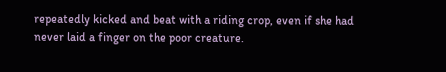repeatedly kicked and beat with a riding crop, even if she had never laid a finger on the poor creature.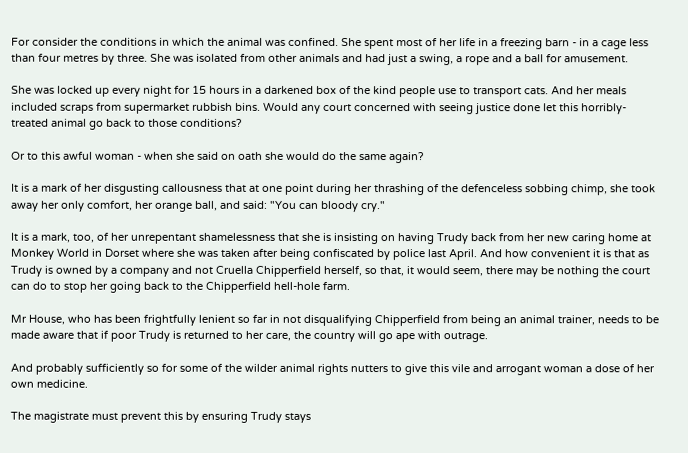For consider the conditions in which the animal was confined. She spent most of her life in a freezing barn - in a cage less than four metres by three. She was isolated from other animals and had just a swing, a rope and a ball for amusement.

She was locked up every night for 15 hours in a darkened box of the kind people use to transport cats. And her meals included scraps from supermarket rubbish bins. Would any court concerned with seeing justice done let this horribly-treated animal go back to those conditions?

Or to this awful woman - when she said on oath she would do the same again?

It is a mark of her disgusting callousness that at one point during her thrashing of the defenceless sobbing chimp, she took away her only comfort, her orange ball, and said: "You can bloody cry."

It is a mark, too, of her unrepentant shamelessness that she is insisting on having Trudy back from her new caring home at Monkey World in Dorset where she was taken after being confiscated by police last April. And how convenient it is that as Trudy is owned by a company and not Cruella Chipperfield herself, so that, it would seem, there may be nothing the court can do to stop her going back to the Chipperfield hell-hole farm.

Mr House, who has been frightfully lenient so far in not disqualifying Chipperfield from being an animal trainer, needs to be made aware that if poor Trudy is returned to her care, the country will go ape with outrage.

And probably sufficiently so for some of the wilder animal rights nutters to give this vile and arrogant woman a dose of her own medicine.

The magistrate must prevent this by ensuring Trudy stays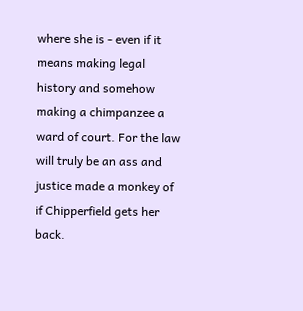where she is - even if it means making legal history and somehow making a chimpanzee a ward of court. For the law will truly be an ass and justice made a monkey of if Chipperfield gets her back.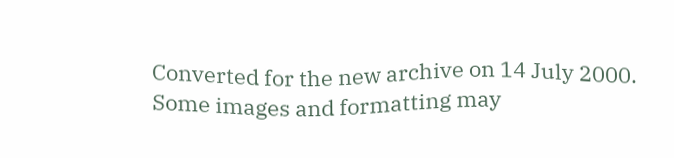Converted for the new archive on 14 July 2000. Some images and formatting may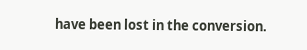have been lost in the conversion.